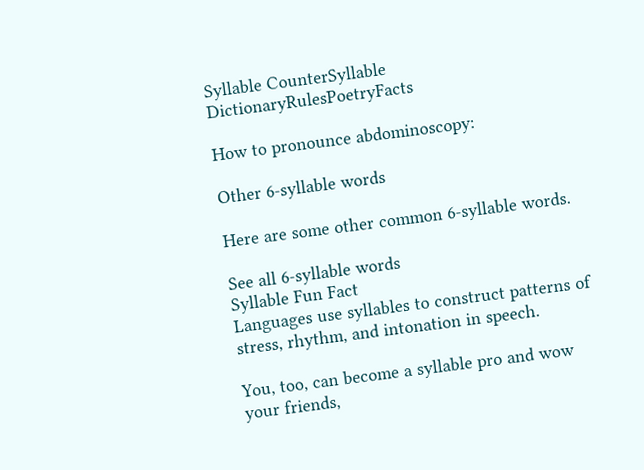Syllable CounterSyllable DictionaryRulesPoetryFacts

How to pronounce abdominoscopy:

Other 6-syllable words

Here are some other common 6-syllable words.

See all 6-syllable words
Syllable Fun Fact
Languages use syllables to construct patterns of stress, rhythm, and intonation in speech.

You, too, can become a syllable pro and wow your friends,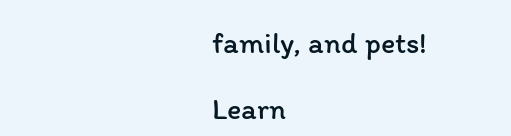family, and pets!

Learn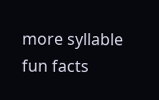more syllable fun facts